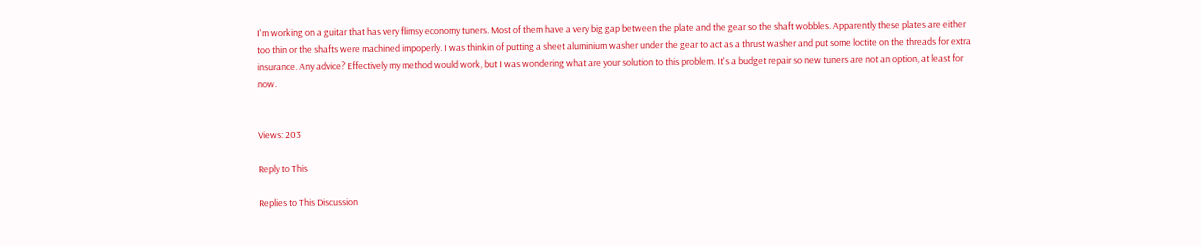I'm working on a guitar that has very flimsy economy tuners. Most of them have a very big gap between the plate and the gear so the shaft wobbles. Apparently these plates are either too thin or the shafts were machined impoperly. I was thinkin of putting a sheet aluminium washer under the gear to act as a thrust washer and put some loctite on the threads for extra insurance. Any advice? Effectively my method would work, but I was wondering what are your solution to this problem. It's a budget repair so new tuners are not an option, at least for now.


Views: 203

Reply to This

Replies to This Discussion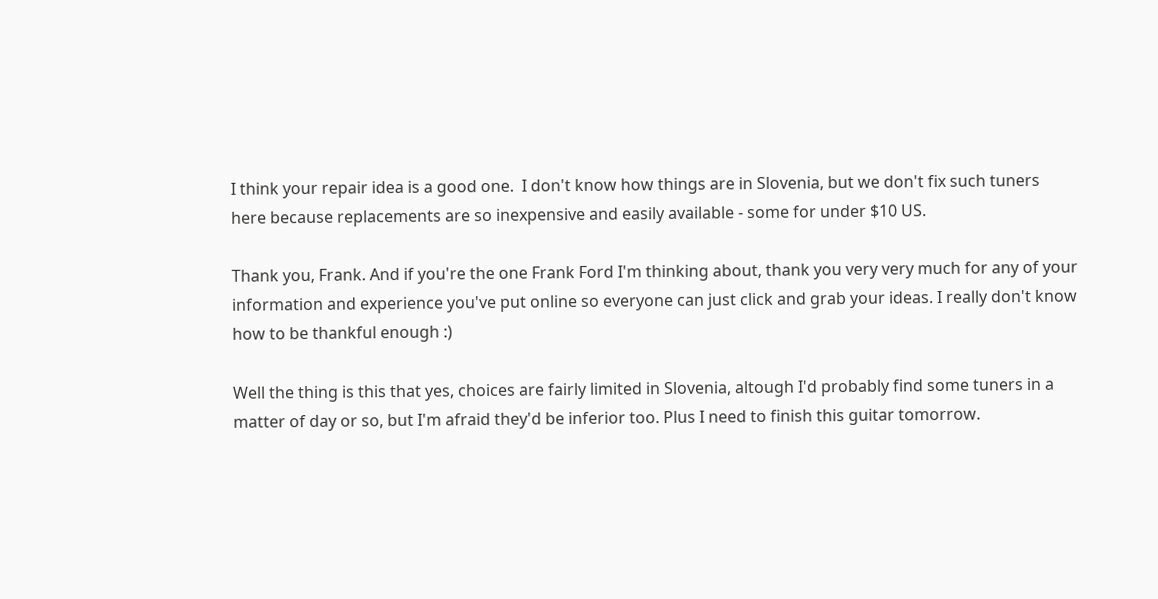I think your repair idea is a good one.  I don't know how things are in Slovenia, but we don't fix such tuners here because replacements are so inexpensive and easily available - some for under $10 US.

Thank you, Frank. And if you're the one Frank Ford I'm thinking about, thank you very very much for any of your information and experience you've put online so everyone can just click and grab your ideas. I really don't know how to be thankful enough :)

Well the thing is this that yes, choices are fairly limited in Slovenia, altough I'd probably find some tuners in a matter of day or so, but I'm afraid they'd be inferior too. Plus I need to finish this guitar tomorrow.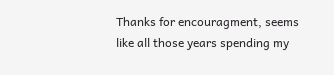Thanks for encouragment, seems like all those years spending my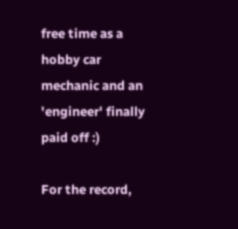free time as a hobby car mechanic and an 'engineer' finally paid off :)

For the record,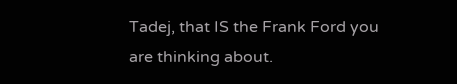Tadej, that IS the Frank Ford you are thinking about.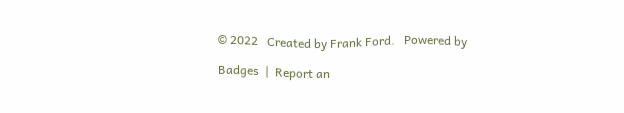© 2022   Created by Frank Ford.   Powered by

Badges  |  Report an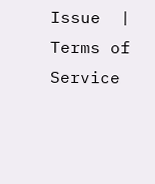Issue  |  Terms of Service